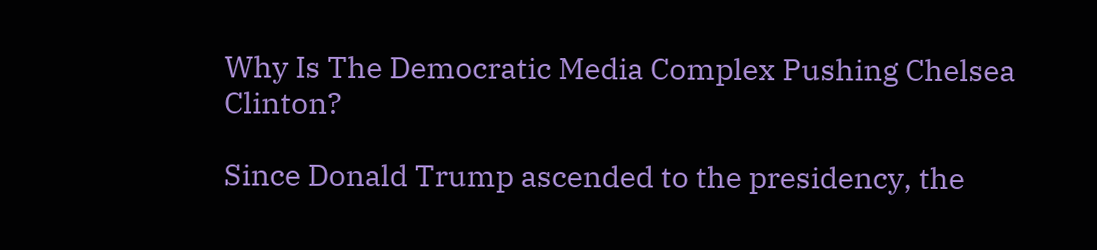Why Is The Democratic Media Complex Pushing Chelsea Clinton?

Since Donald Trump ascended to the presidency, the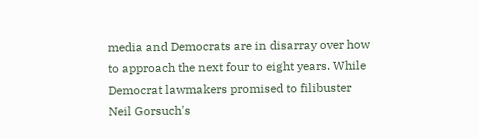media and Democrats are in disarray over how to approach the next four to eight years. While Democrat lawmakers promised to filibuster Neil Gorsuch's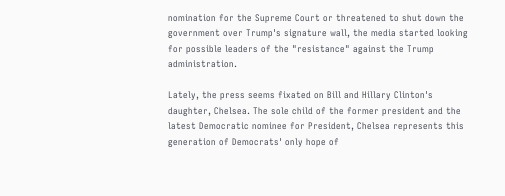nomination for the Supreme Court or threatened to shut down the government over Trump's signature wall, the media started looking for possible leaders of the "resistance" against the Trump administration.

Lately, the press seems fixated on Bill and Hillary Clinton's daughter, Chelsea. The sole child of the former president and the latest Democratic nominee for President, Chelsea represents this generation of Democrats' only hope of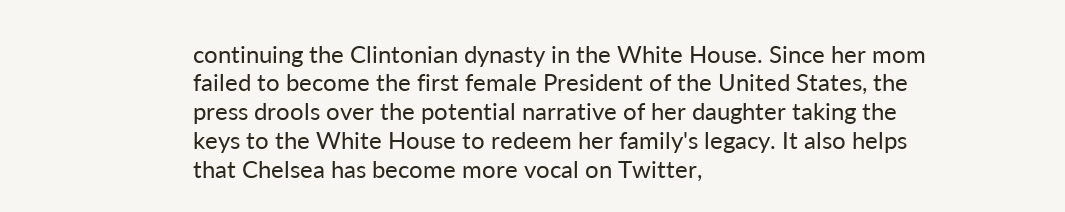continuing the Clintonian dynasty in the White House. Since her mom failed to become the first female President of the United States, the press drools over the potential narrative of her daughter taking the keys to the White House to redeem her family's legacy. It also helps that Chelsea has become more vocal on Twitter,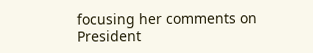focusing her comments on President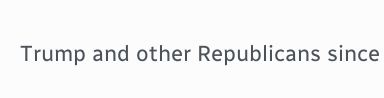Trump and other Republicans since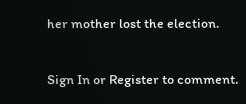her mother lost the election.

Sign In or Register to comment.